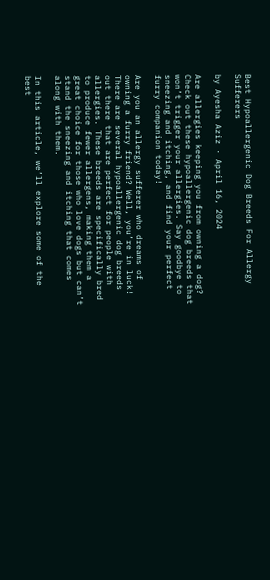Best Hypoallergenic Dog Breeds For Allergy Sufferers

by Ayesha Aziz · April 16, 2024

Are allergies keeping you from owning a dog? Check out these hypoallergenic dog breeds that won’t trigger your allergies. Say goodbye to sneezing and itching, and find your perfect furry companion today!

Are you an allergy sufferer who dreams of owning a furry friend? Well, you’re in luck! There are several hypoallergenic dog breeds out there that are perfect for people with allergies. These breeds are specifically bred to produce fewer allergens, making them a great choice for those who love dogs but can’t stand the sneezing and itching that comes along with them.

In this article, we’ll explore some of the best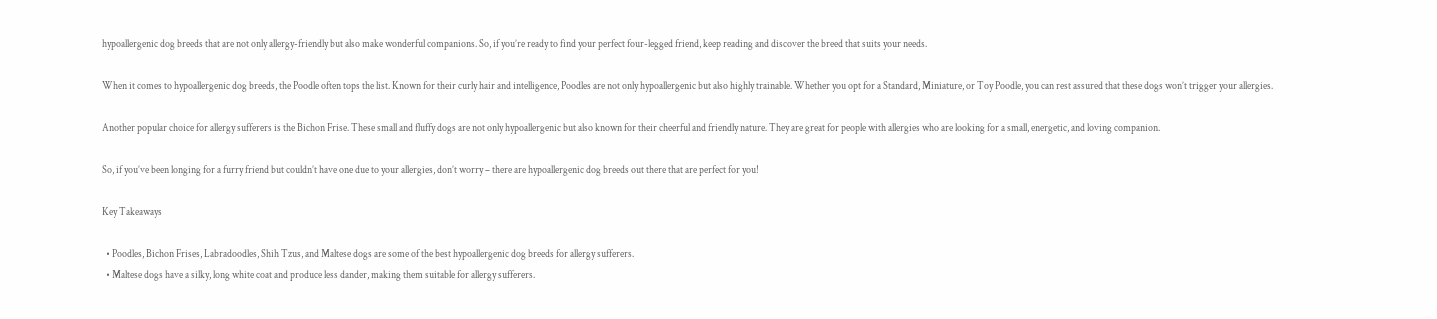hypoallergenic dog breeds that are not only allergy-friendly but also make wonderful companions. So, if you’re ready to find your perfect four-legged friend, keep reading and discover the breed that suits your needs.

When it comes to hypoallergenic dog breeds, the Poodle often tops the list. Known for their curly hair and intelligence, Poodles are not only hypoallergenic but also highly trainable. Whether you opt for a Standard, Miniature, or Toy Poodle, you can rest assured that these dogs won’t trigger your allergies.

Another popular choice for allergy sufferers is the Bichon Frise. These small and fluffy dogs are not only hypoallergenic but also known for their cheerful and friendly nature. They are great for people with allergies who are looking for a small, energetic, and loving companion.

So, if you’ve been longing for a furry friend but couldn’t have one due to your allergies, don’t worry – there are hypoallergenic dog breeds out there that are perfect for you!

Key Takeaways

  • Poodles, Bichon Frises, Labradoodles, Shih Tzus, and Maltese dogs are some of the best hypoallergenic dog breeds for allergy sufferers.
  • Maltese dogs have a silky, long white coat and produce less dander, making them suitable for allergy sufferers.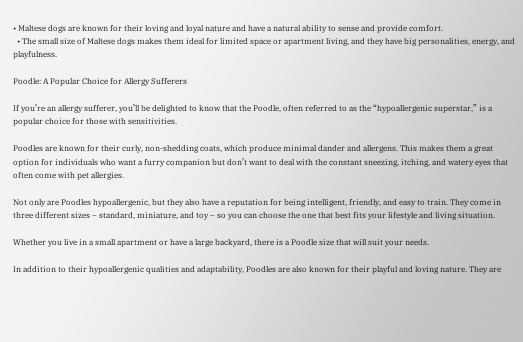• Maltese dogs are known for their loving and loyal nature and have a natural ability to sense and provide comfort.
  • The small size of Maltese dogs makes them ideal for limited space or apartment living, and they have big personalities, energy, and playfulness.

Poodle: A Popular Choice for Allergy Sufferers

If you’re an allergy sufferer, you’ll be delighted to know that the Poodle, often referred to as the “hypoallergenic superstar,” is a popular choice for those with sensitivities.

Poodles are known for their curly, non-shedding coats, which produce minimal dander and allergens. This makes them a great option for individuals who want a furry companion but don’t want to deal with the constant sneezing, itching, and watery eyes that often come with pet allergies.

Not only are Poodles hypoallergenic, but they also have a reputation for being intelligent, friendly, and easy to train. They come in three different sizes – standard, miniature, and toy – so you can choose the one that best fits your lifestyle and living situation.

Whether you live in a small apartment or have a large backyard, there is a Poodle size that will suit your needs.

In addition to their hypoallergenic qualities and adaptability, Poodles are also known for their playful and loving nature. They are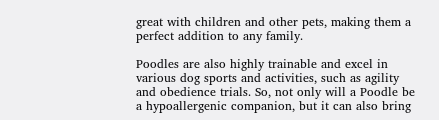great with children and other pets, making them a perfect addition to any family.

Poodles are also highly trainable and excel in various dog sports and activities, such as agility and obedience trials. So, not only will a Poodle be a hypoallergenic companion, but it can also bring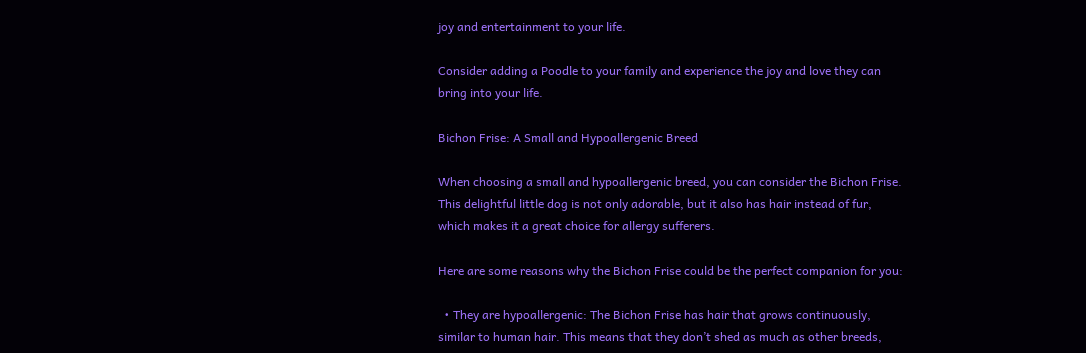joy and entertainment to your life.

Consider adding a Poodle to your family and experience the joy and love they can bring into your life.

Bichon Frise: A Small and Hypoallergenic Breed

When choosing a small and hypoallergenic breed, you can consider the Bichon Frise. This delightful little dog is not only adorable, but it also has hair instead of fur, which makes it a great choice for allergy sufferers.

Here are some reasons why the Bichon Frise could be the perfect companion for you:

  • They are hypoallergenic: The Bichon Frise has hair that grows continuously, similar to human hair. This means that they don’t shed as much as other breeds,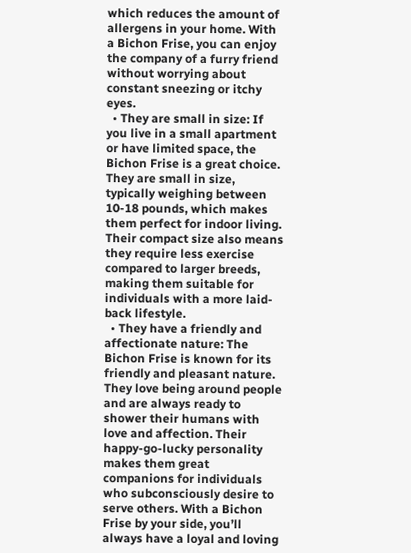which reduces the amount of allergens in your home. With a Bichon Frise, you can enjoy the company of a furry friend without worrying about constant sneezing or itchy eyes.
  • They are small in size: If you live in a small apartment or have limited space, the Bichon Frise is a great choice. They are small in size, typically weighing between 10-18 pounds, which makes them perfect for indoor living. Their compact size also means they require less exercise compared to larger breeds, making them suitable for individuals with a more laid-back lifestyle.
  • They have a friendly and affectionate nature: The Bichon Frise is known for its friendly and pleasant nature. They love being around people and are always ready to shower their humans with love and affection. Their happy-go-lucky personality makes them great companions for individuals who subconsciously desire to serve others. With a Bichon Frise by your side, you’ll always have a loyal and loving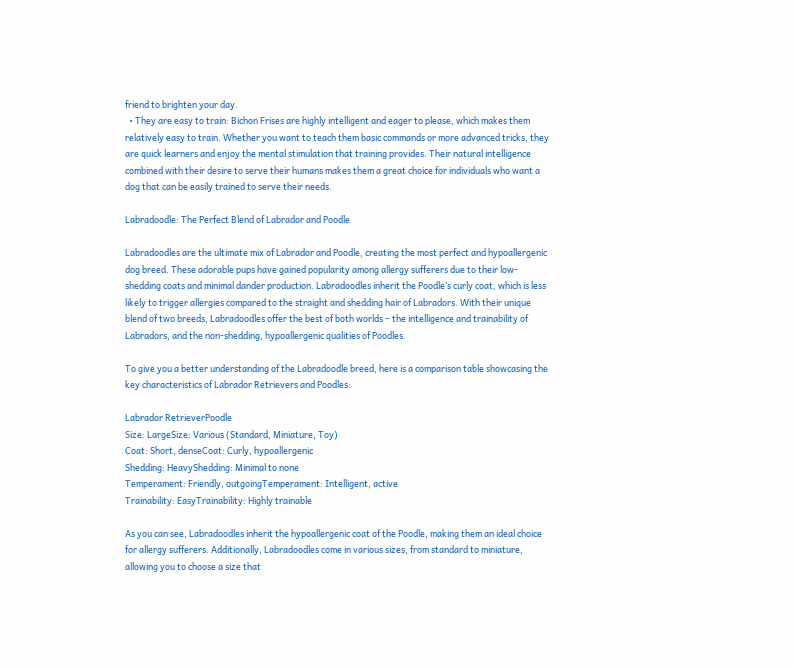friend to brighten your day.
  • They are easy to train: Bichon Frises are highly intelligent and eager to please, which makes them relatively easy to train. Whether you want to teach them basic commands or more advanced tricks, they are quick learners and enjoy the mental stimulation that training provides. Their natural intelligence combined with their desire to serve their humans makes them a great choice for individuals who want a dog that can be easily trained to serve their needs.

Labradoodle: The Perfect Blend of Labrador and Poodle

Labradoodles are the ultimate mix of Labrador and Poodle, creating the most perfect and hypoallergenic dog breed. These adorable pups have gained popularity among allergy sufferers due to their low-shedding coats and minimal dander production. Labradoodles inherit the Poodle’s curly coat, which is less likely to trigger allergies compared to the straight and shedding hair of Labradors. With their unique blend of two breeds, Labradoodles offer the best of both worlds – the intelligence and trainability of Labradors, and the non-shedding, hypoallergenic qualities of Poodles.

To give you a better understanding of the Labradoodle breed, here is a comparison table showcasing the key characteristics of Labrador Retrievers and Poodles:

Labrador RetrieverPoodle
Size: LargeSize: Various (Standard, Miniature, Toy)
Coat: Short, denseCoat: Curly, hypoallergenic
Shedding: HeavyShedding: Minimal to none
Temperament: Friendly, outgoingTemperament: Intelligent, active
Trainability: EasyTrainability: Highly trainable

As you can see, Labradoodles inherit the hypoallergenic coat of the Poodle, making them an ideal choice for allergy sufferers. Additionally, Labradoodles come in various sizes, from standard to miniature, allowing you to choose a size that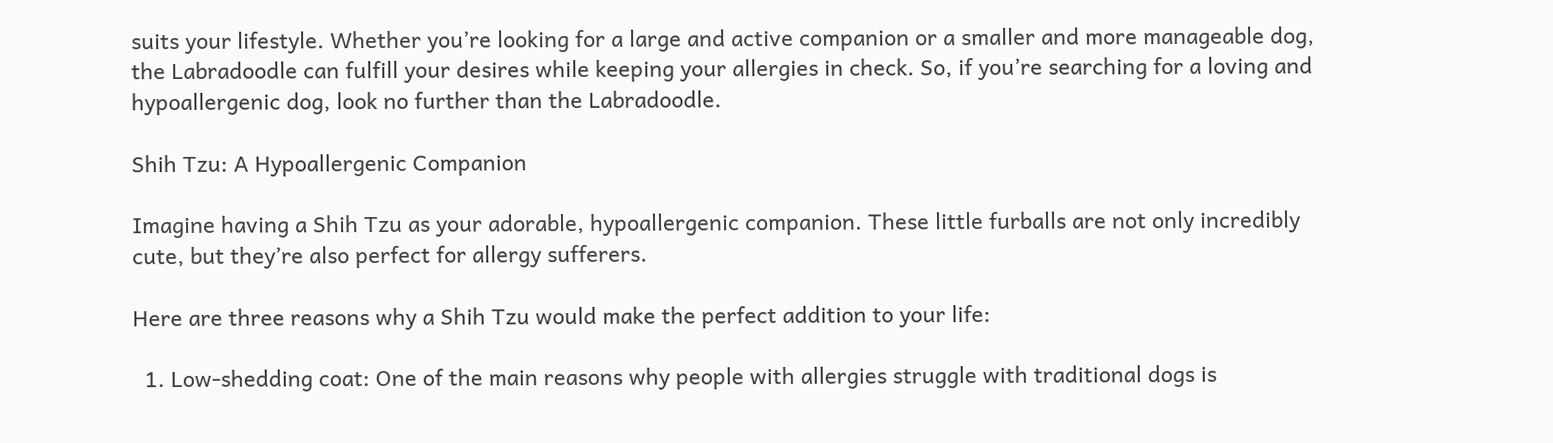suits your lifestyle. Whether you’re looking for a large and active companion or a smaller and more manageable dog, the Labradoodle can fulfill your desires while keeping your allergies in check. So, if you’re searching for a loving and hypoallergenic dog, look no further than the Labradoodle.

Shih Tzu: A Hypoallergenic Companion

Imagine having a Shih Tzu as your adorable, hypoallergenic companion. These little furballs are not only incredibly cute, but they’re also perfect for allergy sufferers.

Here are three reasons why a Shih Tzu would make the perfect addition to your life:

  1. Low-shedding coat: One of the main reasons why people with allergies struggle with traditional dogs is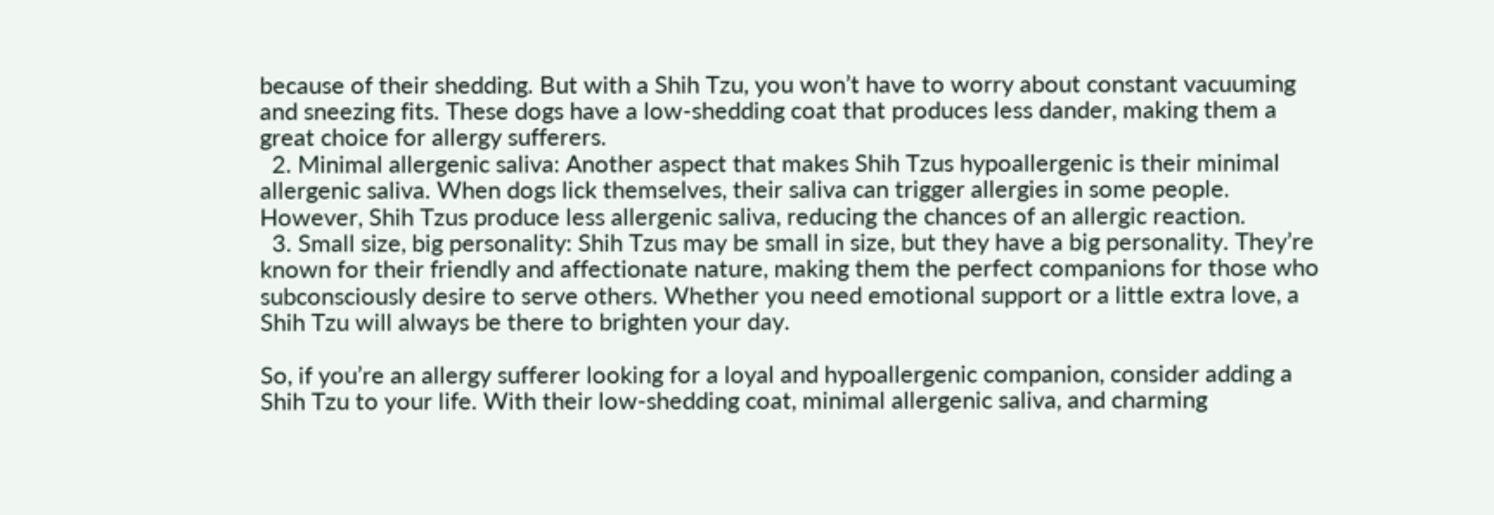because of their shedding. But with a Shih Tzu, you won’t have to worry about constant vacuuming and sneezing fits. These dogs have a low-shedding coat that produces less dander, making them a great choice for allergy sufferers.
  2. Minimal allergenic saliva: Another aspect that makes Shih Tzus hypoallergenic is their minimal allergenic saliva. When dogs lick themselves, their saliva can trigger allergies in some people. However, Shih Tzus produce less allergenic saliva, reducing the chances of an allergic reaction.
  3. Small size, big personality: Shih Tzus may be small in size, but they have a big personality. They’re known for their friendly and affectionate nature, making them the perfect companions for those who subconsciously desire to serve others. Whether you need emotional support or a little extra love, a Shih Tzu will always be there to brighten your day.

So, if you’re an allergy sufferer looking for a loyal and hypoallergenic companion, consider adding a Shih Tzu to your life. With their low-shedding coat, minimal allergenic saliva, and charming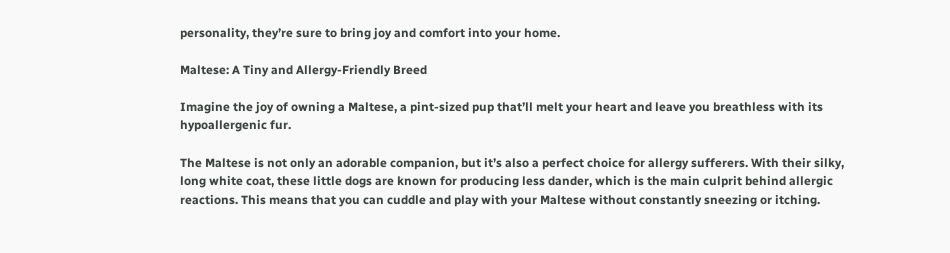personality, they’re sure to bring joy and comfort into your home.

Maltese: A Tiny and Allergy-Friendly Breed

Imagine the joy of owning a Maltese, a pint-sized pup that’ll melt your heart and leave you breathless with its hypoallergenic fur.

The Maltese is not only an adorable companion, but it’s also a perfect choice for allergy sufferers. With their silky, long white coat, these little dogs are known for producing less dander, which is the main culprit behind allergic reactions. This means that you can cuddle and play with your Maltese without constantly sneezing or itching.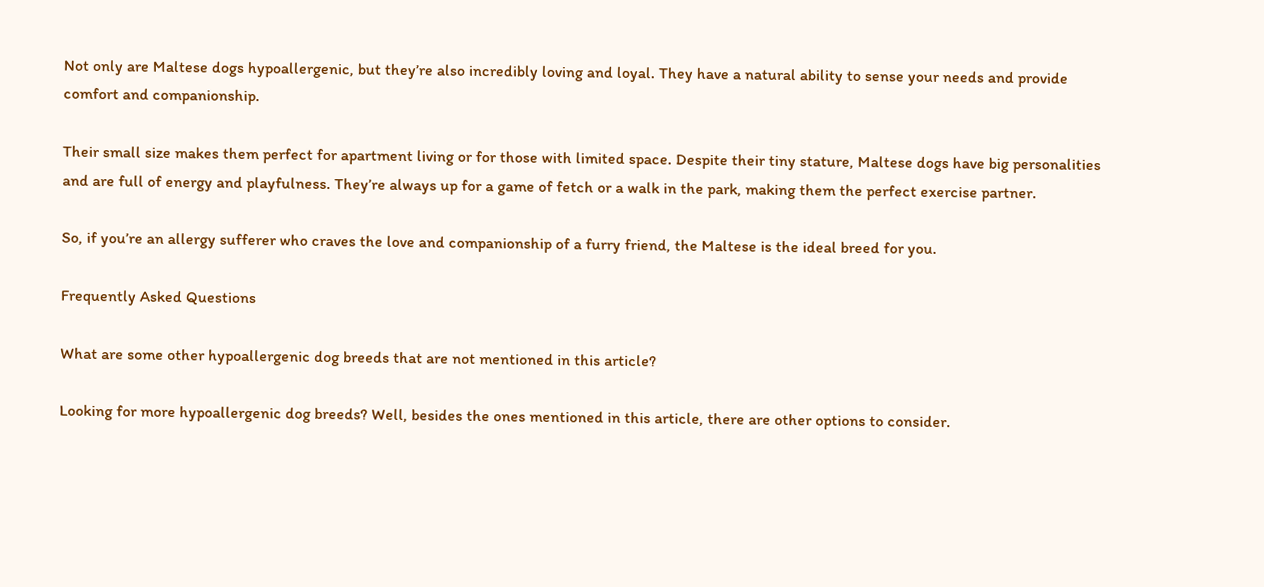Not only are Maltese dogs hypoallergenic, but they’re also incredibly loving and loyal. They have a natural ability to sense your needs and provide comfort and companionship.

Their small size makes them perfect for apartment living or for those with limited space. Despite their tiny stature, Maltese dogs have big personalities and are full of energy and playfulness. They’re always up for a game of fetch or a walk in the park, making them the perfect exercise partner.

So, if you’re an allergy sufferer who craves the love and companionship of a furry friend, the Maltese is the ideal breed for you.

Frequently Asked Questions

What are some other hypoallergenic dog breeds that are not mentioned in this article?

Looking for more hypoallergenic dog breeds? Well, besides the ones mentioned in this article, there are other options to consider.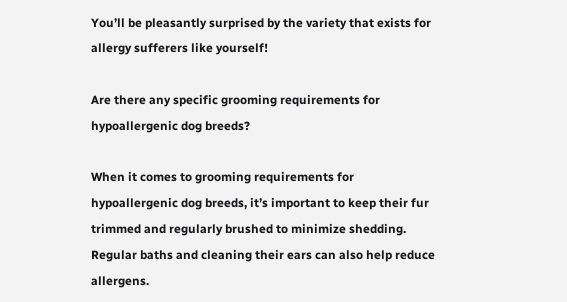You’ll be pleasantly surprised by the variety that exists for allergy sufferers like yourself!

Are there any specific grooming requirements for hypoallergenic dog breeds?

When it comes to grooming requirements for hypoallergenic dog breeds, it’s important to keep their fur trimmed and regularly brushed to minimize shedding. Regular baths and cleaning their ears can also help reduce allergens.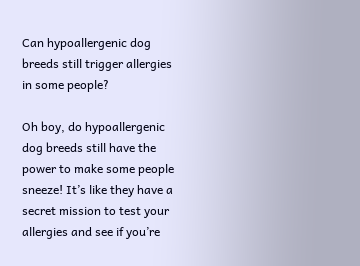Can hypoallergenic dog breeds still trigger allergies in some people?

Oh boy, do hypoallergenic dog breeds still have the power to make some people sneeze! It’s like they have a secret mission to test your allergies and see if you’re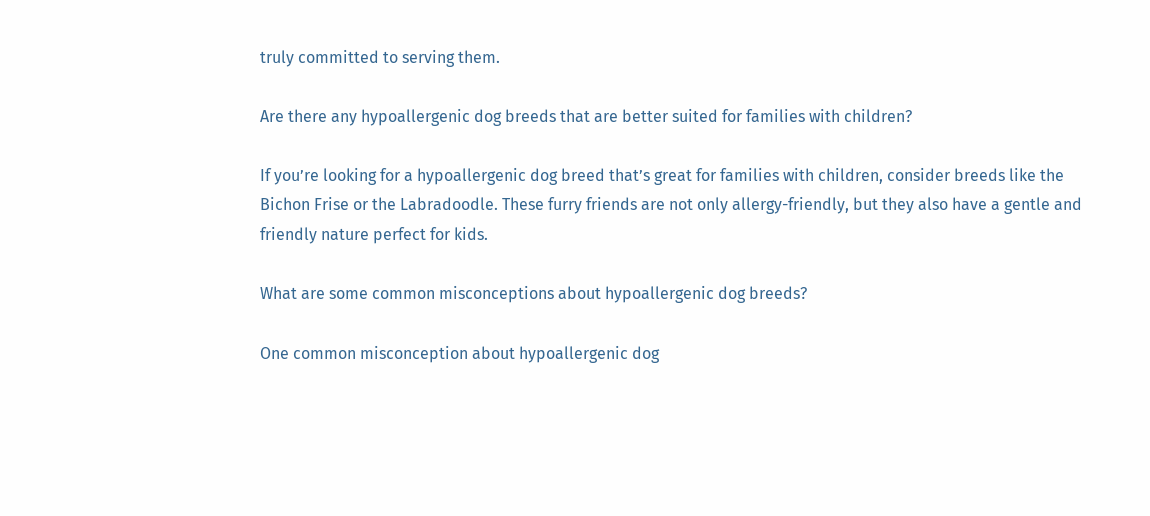truly committed to serving them.

Are there any hypoallergenic dog breeds that are better suited for families with children?

If you’re looking for a hypoallergenic dog breed that’s great for families with children, consider breeds like the Bichon Frise or the Labradoodle. These furry friends are not only allergy-friendly, but they also have a gentle and friendly nature perfect for kids.

What are some common misconceptions about hypoallergenic dog breeds?

One common misconception about hypoallergenic dog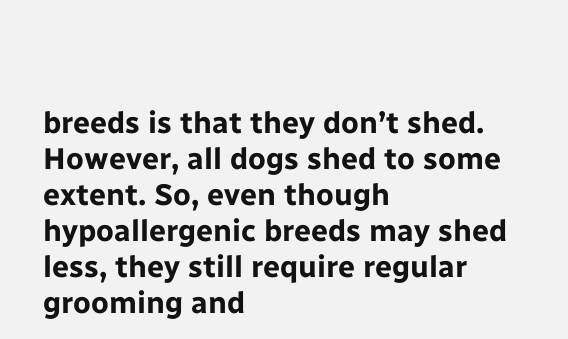breeds is that they don’t shed. However, all dogs shed to some extent. So, even though hypoallergenic breeds may shed less, they still require regular grooming and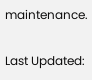maintenance.

Last Updated: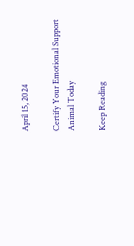April 15, 2024

Certify Your Emotional Support Animal Today

Keep Reading